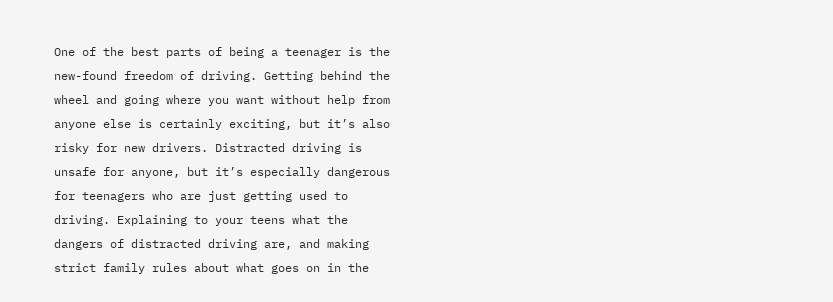One of the best parts of being a teenager is the new-found freedom of driving. Getting behind the wheel and going where you want without help from anyone else is certainly exciting, but it’s also risky for new drivers. Distracted driving is unsafe for anyone, but it’s especially dangerous for teenagers who are just getting used to driving. Explaining to your teens what the dangers of distracted driving are, and making strict family rules about what goes on in the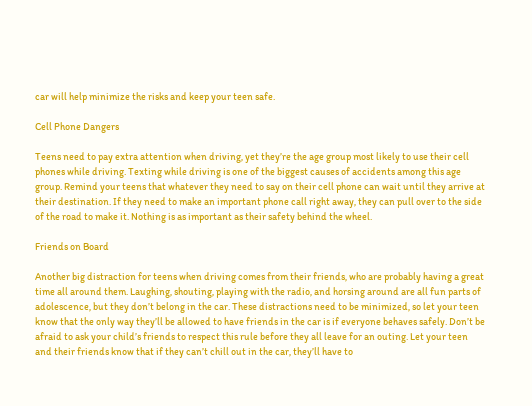car will help minimize the risks and keep your teen safe.

Cell Phone Dangers

Teens need to pay extra attention when driving, yet they’re the age group most likely to use their cell phones while driving. Texting while driving is one of the biggest causes of accidents among this age group. Remind your teens that whatever they need to say on their cell phone can wait until they arrive at their destination. If they need to make an important phone call right away, they can pull over to the side of the road to make it. Nothing is as important as their safety behind the wheel.

Friends on Board

Another big distraction for teens when driving comes from their friends, who are probably having a great time all around them. Laughing, shouting, playing with the radio, and horsing around are all fun parts of adolescence, but they don’t belong in the car. These distractions need to be minimized, so let your teen know that the only way they’ll be allowed to have friends in the car is if everyone behaves safely. Don’t be afraid to ask your child’s friends to respect this rule before they all leave for an outing. Let your teen and their friends know that if they can’t chill out in the car, they’ll have to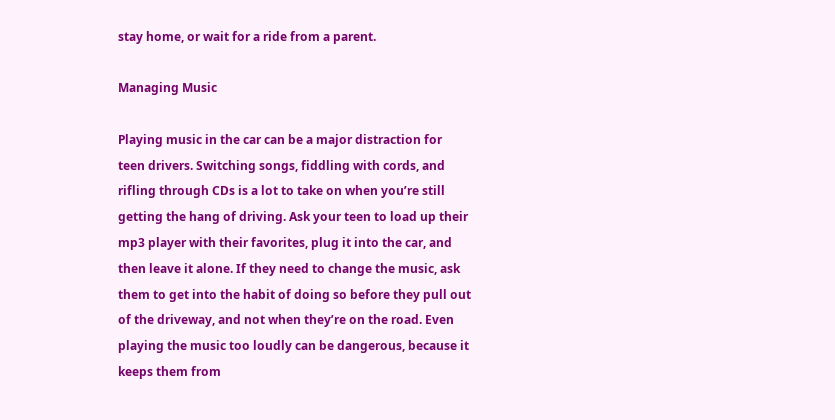stay home, or wait for a ride from a parent.

Managing Music

Playing music in the car can be a major distraction for teen drivers. Switching songs, fiddling with cords, and rifling through CDs is a lot to take on when you’re still getting the hang of driving. Ask your teen to load up their mp3 player with their favorites, plug it into the car, and then leave it alone. If they need to change the music, ask them to get into the habit of doing so before they pull out of the driveway, and not when they’re on the road. Even playing the music too loudly can be dangerous, because it keeps them from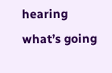hearing what’s going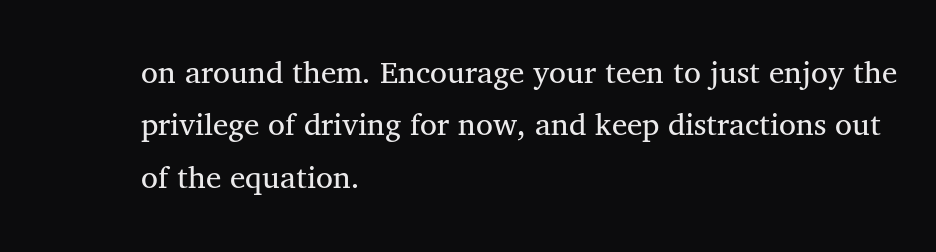on around them. Encourage your teen to just enjoy the privilege of driving for now, and keep distractions out of the equation.